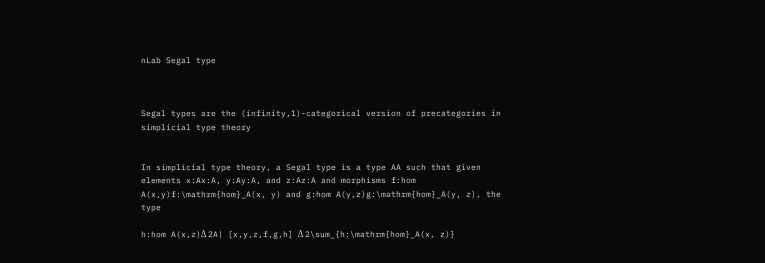nLab Segal type



Segal types are the (infinity,1)-categorical version of precategories in simplicial type theory


In simplicial type theory, a Segal type is a type AA such that given elements x:Ax:A, y:Ay:A, and z:Az:A and morphisms f:hom A(x,y)f:\mathrm{hom}_A(x, y) and g:hom A(y,z)g:\mathrm{hom}_A(y, z), the type

h:hom A(x,z)Δ 2A| [x,y,z,f,g,h] Δ 2\sum_{h:\mathrm{hom}_A(x, z)}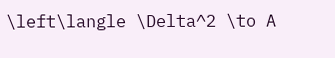\left\langle \Delta^2 \to A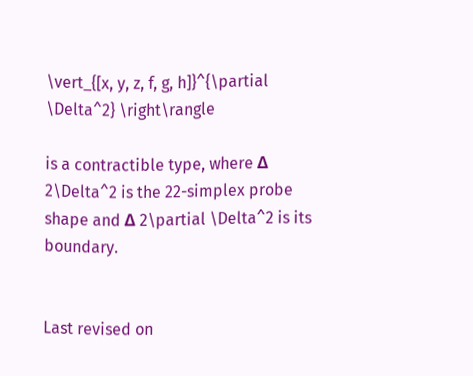\vert_{[x, y, z, f, g, h]}^{\partial \Delta^2} \right\rangle

is a contractible type, where Δ 2\Delta^2 is the 22-simplex probe shape and Δ 2\partial \Delta^2 is its boundary.


Last revised on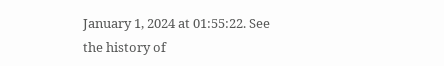January 1, 2024 at 01:55:22. See the history of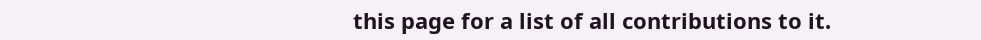this page for a list of all contributions to it.